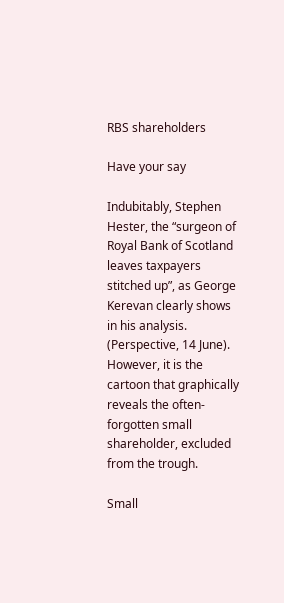RBS shareholders

Have your say

Indubitably, Stephen Hester, the “surgeon of Royal Bank of Scotland leaves taxpayers stitched up”, as George Kerevan clearly shows in his analysis. (Perspective, 14 June). However, it is the cartoon that graphically reveals the often-forgotten small shareholder, excluded from the trough.

Small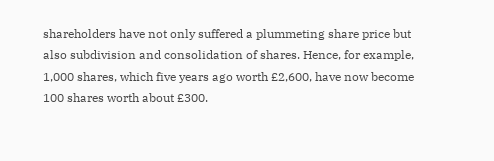shareholders have not only suffered a plummeting share price but also subdivision and consolidation of shares. Hence, for example, 1,000 shares, which five years ago worth £2,600, have now become 100 shares worth about £300.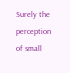Surely the perception of small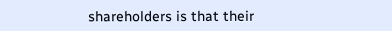shareholders is that their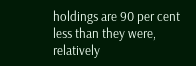holdings are 90 per cent less than they were, relatively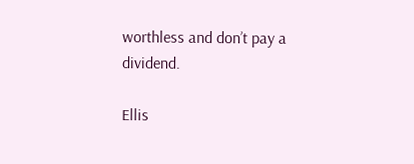worthless and don’t pay a dividend.

Ellis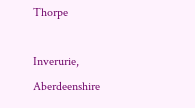Thorpe

Inverurie, Aberdeenshire